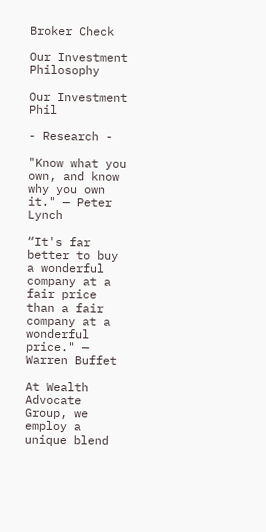Broker Check

Our Investment Philosophy

Our Investment Phil

- Research -

"Know what you own, and know why you own it." — Peter Lynch

“It's far better to buy a wonderful company at a fair price than a fair company at a wonderful price." — Warren Buffet

At Wealth Advocate Group, we employ a unique blend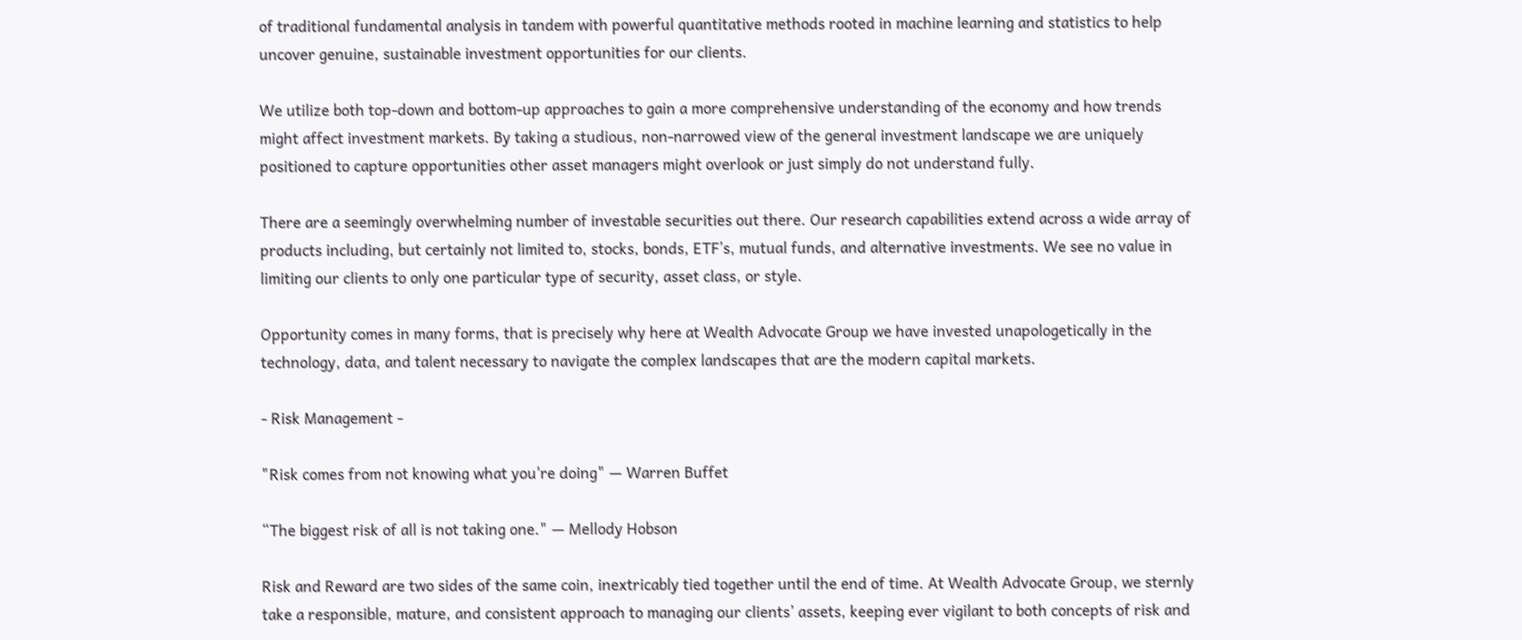of traditional fundamental analysis in tandem with powerful quantitative methods rooted in machine learning and statistics to help uncover genuine, sustainable investment opportunities for our clients.

We utilize both top-down and bottom-up approaches to gain a more comprehensive understanding of the economy and how trends might affect investment markets. By taking a studious, non-narrowed view of the general investment landscape we are uniquely positioned to capture opportunities other asset managers might overlook or just simply do not understand fully.

There are a seemingly overwhelming number of investable securities out there. Our research capabilities extend across a wide array of products including, but certainly not limited to, stocks, bonds, ETF’s, mutual funds, and alternative investments. We see no value in limiting our clients to only one particular type of security, asset class, or style.

Opportunity comes in many forms, that is precisely why here at Wealth Advocate Group we have invested unapologetically in the technology, data, and talent necessary to navigate the complex landscapes that are the modern capital markets.

- Risk Management -

"Risk comes from not knowing what you're doing" — Warren Buffet

“The biggest risk of all is not taking one." — Mellody Hobson

Risk and Reward are two sides of the same coin, inextricably tied together until the end of time. At Wealth Advocate Group, we sternly take a responsible, mature, and consistent approach to managing our clients’ assets, keeping ever vigilant to both concepts of risk and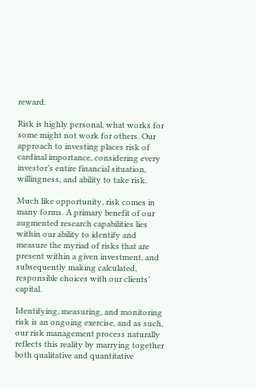reward.

Risk is highly personal, what works for some might not work for others. Our approach to investing places risk of cardinal importance, considering every investor’s entire financial situation, willingness, and ability to take risk.

Much like opportunity, risk comes in many forms. A primary benefit of our augmented research capabilities lies within our ability to identify and measure the myriad of risks that are present within a given investment, and subsequently making calculated, responsible choices with our clients’ capital.

Identifying, measuring, and monitoring risk is an ongoing exercise, and as such, our risk management process naturally reflects this reality by marrying together both qualitative and quantitative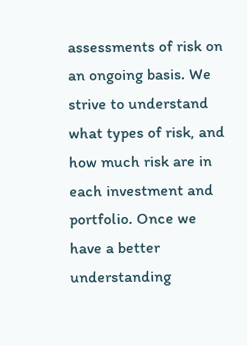assessments of risk on an ongoing basis. We strive to understand what types of risk, and how much risk are in each investment and portfolio. Once we have a better understanding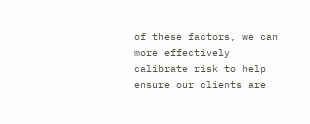of these factors, we can more effectively calibrate risk to help ensure our clients are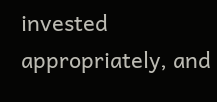invested appropriately, and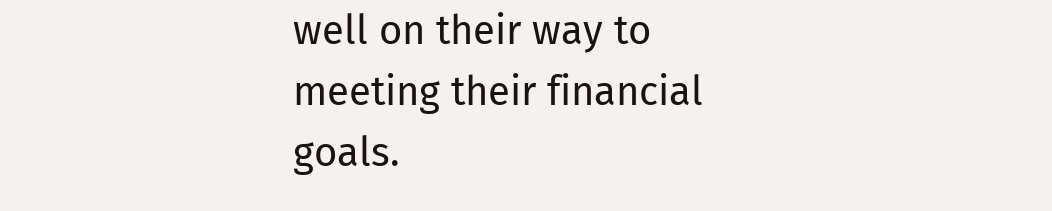well on their way to meeting their financial goals.